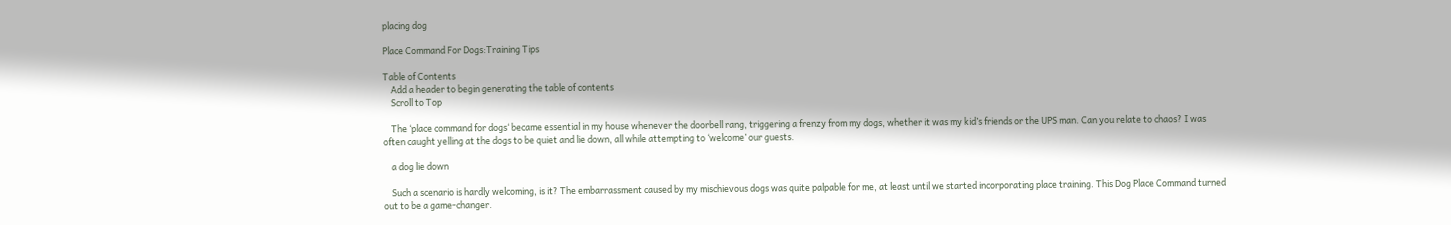placing dog

Place Command For Dogs:Training Tips

Table of Contents
    Add a header to begin generating the table of contents
    Scroll to Top

    The ‘place command for dogs‘ became essential in my house whenever the doorbell rang, triggering a frenzy from my dogs, whether it was my kid’s friends or the UPS man. Can you relate to chaos? I was often caught yelling at the dogs to be quiet and lie down, all while attempting to ‘welcome’ our guests.

    a dog lie down

    Such a scenario is hardly welcoming, is it? The embarrassment caused by my mischievous dogs was quite palpable for me, at least until we started incorporating place training. This Dog Place Command turned out to be a game-changer.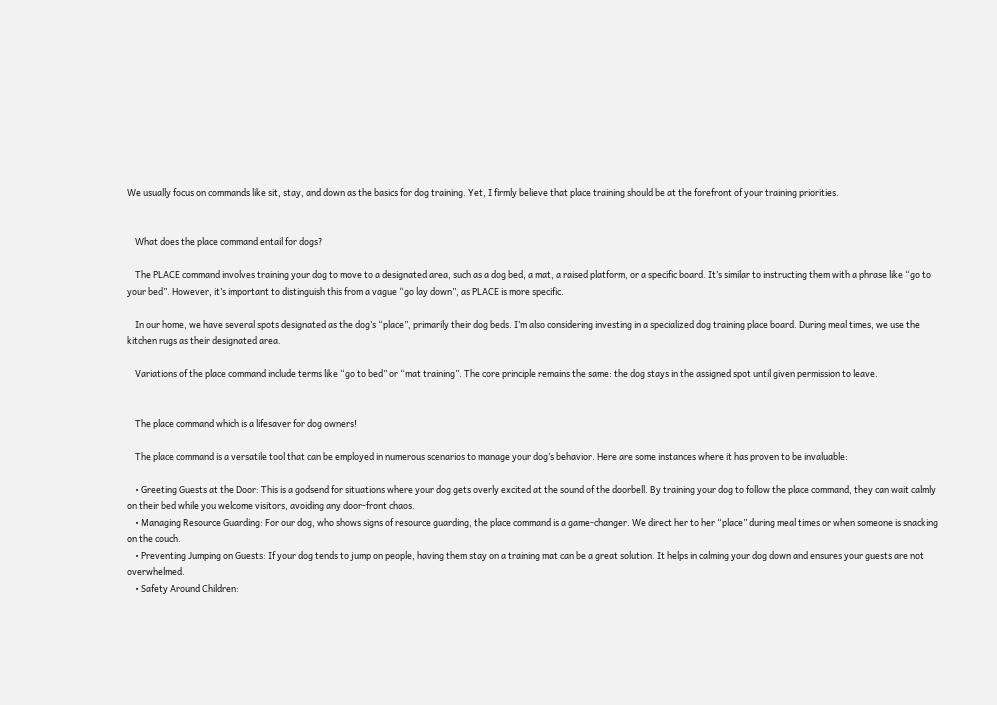We usually focus on commands like sit, stay, and down as the basics for dog training. Yet, I firmly believe that place training should be at the forefront of your training priorities.


    What does the place command entail for dogs?

    The PLACE command involves training your dog to move to a designated area, such as a dog bed, a mat, a raised platform, or a specific board. It’s similar to instructing them with a phrase like “go to your bed”. However, it’s important to distinguish this from a vague “go lay down”, as PLACE is more specific.

    In our home, we have several spots designated as the dog’s “place”, primarily their dog beds. I’m also considering investing in a specialized dog training place board. During meal times, we use the kitchen rugs as their designated area.

    Variations of the place command include terms like “go to bed” or “mat training”. The core principle remains the same: the dog stays in the assigned spot until given permission to leave.


    The place command which is a lifesaver for dog owners!

    The place command is a versatile tool that can be employed in numerous scenarios to manage your dog’s behavior. Here are some instances where it has proven to be invaluable:

    • Greeting Guests at the Door: This is a godsend for situations where your dog gets overly excited at the sound of the doorbell. By training your dog to follow the place command, they can wait calmly on their bed while you welcome visitors, avoiding any door-front chaos.
    • Managing Resource Guarding: For our dog, who shows signs of resource guarding, the place command is a game-changer. We direct her to her “place” during meal times or when someone is snacking on the couch.
    • Preventing Jumping on Guests: If your dog tends to jump on people, having them stay on a training mat can be a great solution. It helps in calming your dog down and ensures your guests are not overwhelmed.
    • Safety Around Children: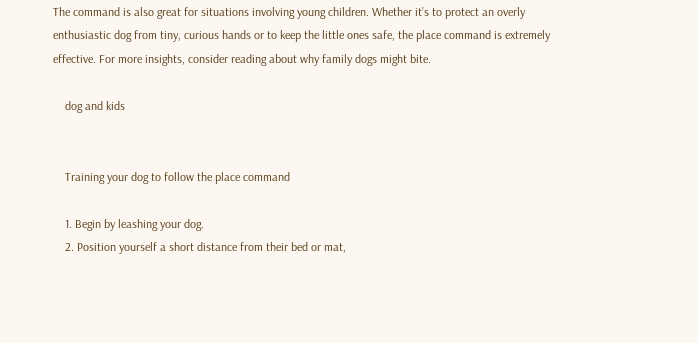The command is also great for situations involving young children. Whether it’s to protect an overly enthusiastic dog from tiny, curious hands or to keep the little ones safe, the place command is extremely effective. For more insights, consider reading about why family dogs might bite.

    dog and kids


    Training your dog to follow the place command

    1. Begin by leashing your dog.
    2. Position yourself a short distance from their bed or mat,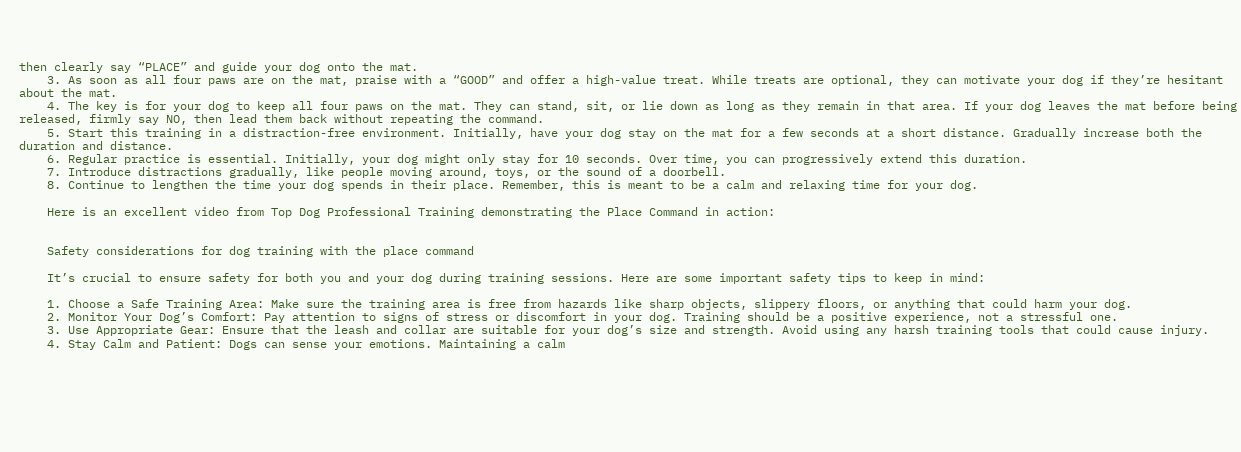then clearly say “PLACE” and guide your dog onto the mat.
    3. As soon as all four paws are on the mat, praise with a “GOOD” and offer a high-value treat. While treats are optional, they can motivate your dog if they’re hesitant about the mat.
    4. The key is for your dog to keep all four paws on the mat. They can stand, sit, or lie down as long as they remain in that area. If your dog leaves the mat before being released, firmly say NO, then lead them back without repeating the command.
    5. Start this training in a distraction-free environment. Initially, have your dog stay on the mat for a few seconds at a short distance. Gradually increase both the duration and distance.
    6. Regular practice is essential. Initially, your dog might only stay for 10 seconds. Over time, you can progressively extend this duration.
    7. Introduce distractions gradually, like people moving around, toys, or the sound of a doorbell.
    8. Continue to lengthen the time your dog spends in their place. Remember, this is meant to be a calm and relaxing time for your dog.

    Here is an excellent video from Top Dog Professional Training demonstrating the Place Command in action:


    Safety considerations for dog training with the place command

    It’s crucial to ensure safety for both you and your dog during training sessions. Here are some important safety tips to keep in mind:

    1. Choose a Safe Training Area: Make sure the training area is free from hazards like sharp objects, slippery floors, or anything that could harm your dog.
    2. Monitor Your Dog’s Comfort: Pay attention to signs of stress or discomfort in your dog. Training should be a positive experience, not a stressful one.
    3. Use Appropriate Gear: Ensure that the leash and collar are suitable for your dog’s size and strength. Avoid using any harsh training tools that could cause injury.
    4. Stay Calm and Patient: Dogs can sense your emotions. Maintaining a calm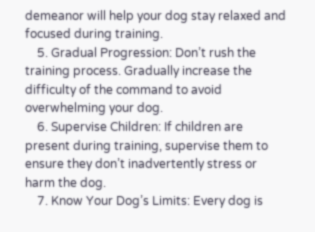demeanor will help your dog stay relaxed and focused during training.
    5. Gradual Progression: Don’t rush the training process. Gradually increase the difficulty of the command to avoid overwhelming your dog.
    6. Supervise Children: If children are present during training, supervise them to ensure they don’t inadvertently stress or harm the dog.
    7. Know Your Dog’s Limits: Every dog is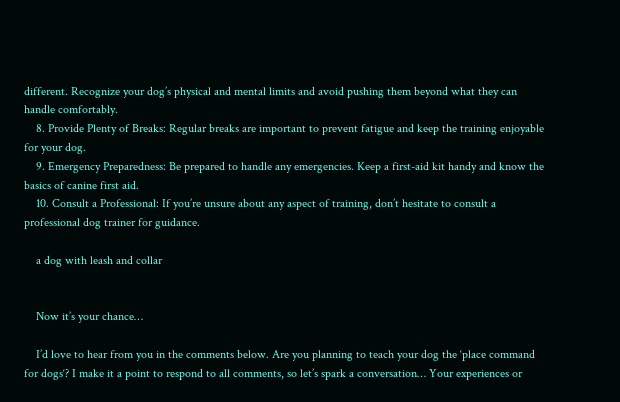different. Recognize your dog’s physical and mental limits and avoid pushing them beyond what they can handle comfortably.
    8. Provide Plenty of Breaks: Regular breaks are important to prevent fatigue and keep the training enjoyable for your dog.
    9. Emergency Preparedness: Be prepared to handle any emergencies. Keep a first-aid kit handy and know the basics of canine first aid.
    10. Consult a Professional: If you’re unsure about any aspect of training, don’t hesitate to consult a professional dog trainer for guidance.

    a dog with leash and collar


    Now it’s your chance…

    I’d love to hear from you in the comments below. Are you planning to teach your dog the ‘place command for dogs‘? I make it a point to respond to all comments, so let’s spark a conversation… Your experiences or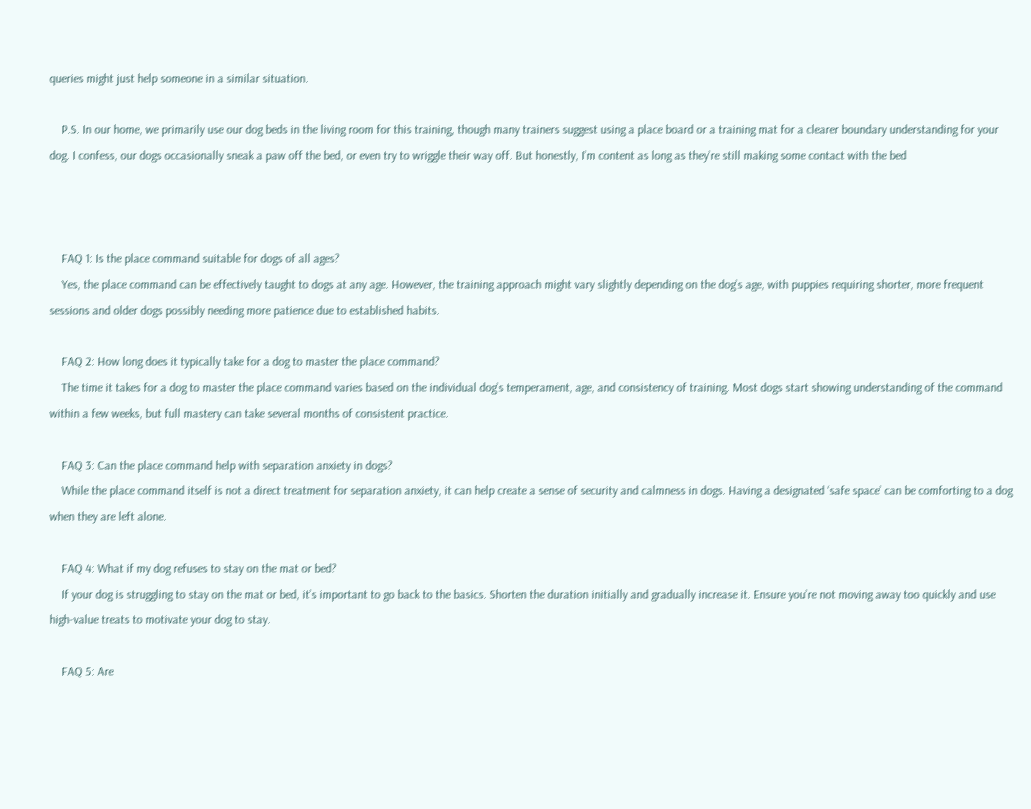queries might just help someone in a similar situation.

    P.S. In our home, we primarily use our dog beds in the living room for this training, though many trainers suggest using a place board or a training mat for a clearer boundary understanding for your dog. I confess, our dogs occasionally sneak a paw off the bed, or even try to wriggle their way off. But honestly, I’m content as long as they’re still making some contact with the bed



    FAQ 1: Is the place command suitable for dogs of all ages?
    Yes, the place command can be effectively taught to dogs at any age. However, the training approach might vary slightly depending on the dog’s age, with puppies requiring shorter, more frequent sessions and older dogs possibly needing more patience due to established habits.

    FAQ 2: How long does it typically take for a dog to master the place command?
    The time it takes for a dog to master the place command varies based on the individual dog’s temperament, age, and consistency of training. Most dogs start showing understanding of the command within a few weeks, but full mastery can take several months of consistent practice.

    FAQ 3: Can the place command help with separation anxiety in dogs?
    While the place command itself is not a direct treatment for separation anxiety, it can help create a sense of security and calmness in dogs. Having a designated ‘safe space’ can be comforting to a dog when they are left alone.

    FAQ 4: What if my dog refuses to stay on the mat or bed?
    If your dog is struggling to stay on the mat or bed, it’s important to go back to the basics. Shorten the duration initially and gradually increase it. Ensure you’re not moving away too quickly and use high-value treats to motivate your dog to stay.

    FAQ 5: Are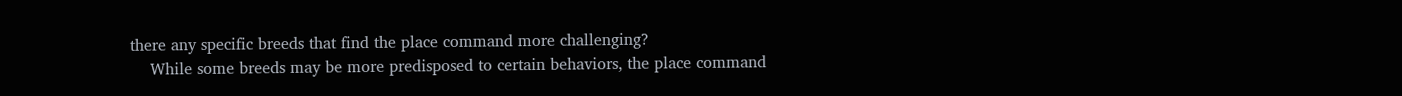there any specific breeds that find the place command more challenging?
    While some breeds may be more predisposed to certain behaviors, the place command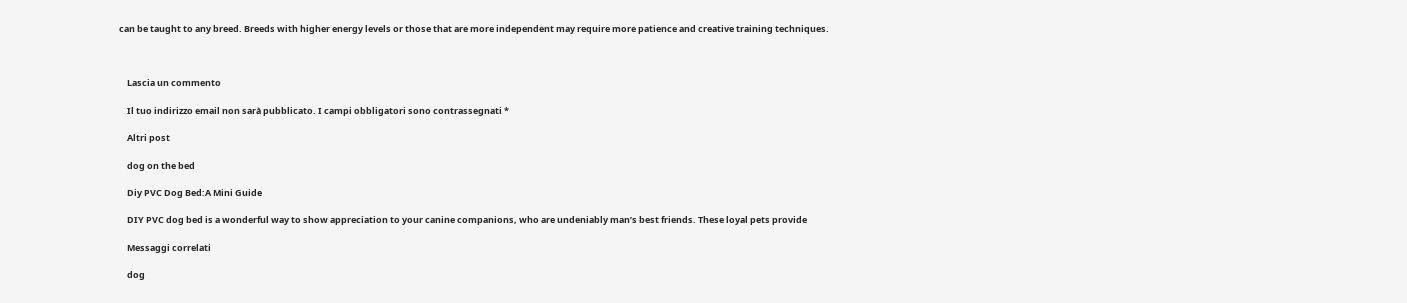can be taught to any breed. Breeds with higher energy levels or those that are more independent may require more patience and creative training techniques.



    Lascia un commento

    Il tuo indirizzo email non sarà pubblicato. I campi obbligatori sono contrassegnati *

    Altri post

    dog on the bed

    Diy PVC Dog Bed:A Mini Guide

    DIY PVC dog bed is a wonderful way to show appreciation to your canine companions, who are undeniably man’s best friends. These loyal pets provide

    Messaggi correlati

    dog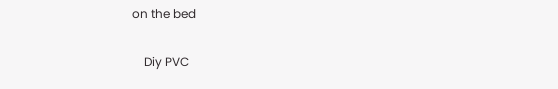on the bed

    Diy PVC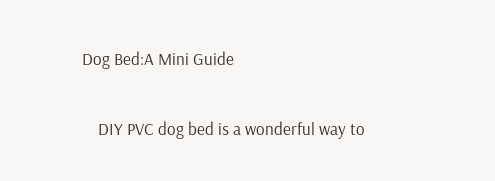Dog Bed:A Mini Guide

    DIY PVC dog bed is a wonderful way to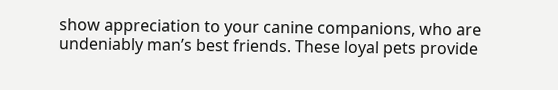show appreciation to your canine companions, who are undeniably man’s best friends. These loyal pets provide